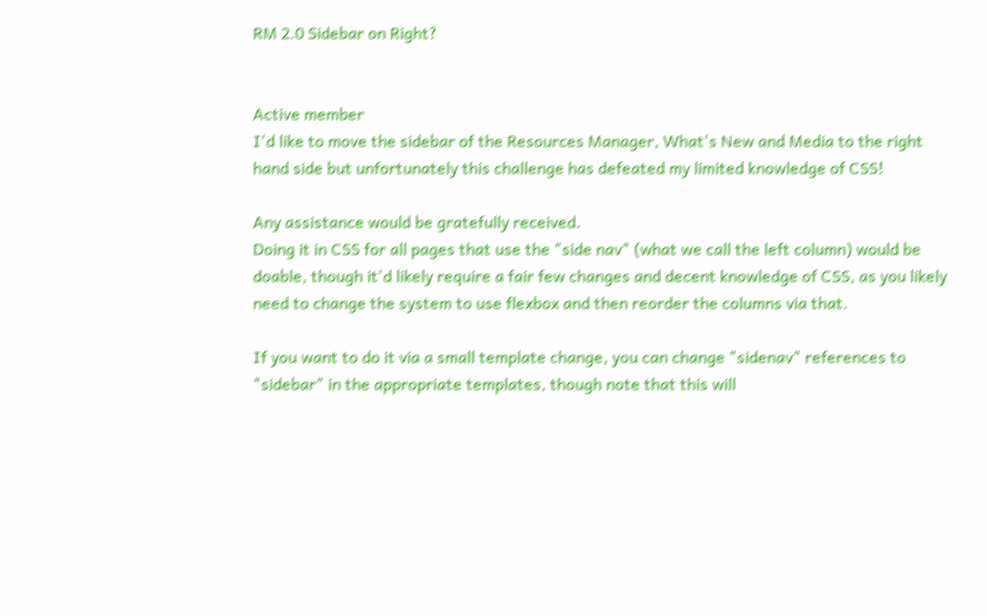RM 2.0 Sidebar on Right?


Active member
I'd like to move the sidebar of the Resources Manager, What's New and Media to the right hand side but unfortunately this challenge has defeated my limited knowledge of CSS!

Any assistance would be gratefully received.
Doing it in CSS for all pages that use the "side nav" (what we call the left column) would be doable, though it'd likely require a fair few changes and decent knowledge of CSS, as you likely need to change the system to use flexbox and then reorder the columns via that.

If you want to do it via a small template change, you can change "sidenav" references to "sidebar" in the appropriate templates, though note that this will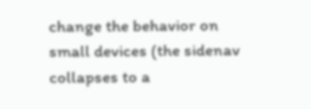change the behavior on small devices (the sidenav collapses to a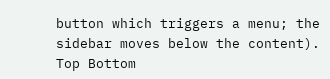button which triggers a menu; the sidebar moves below the content).
Top Bottom